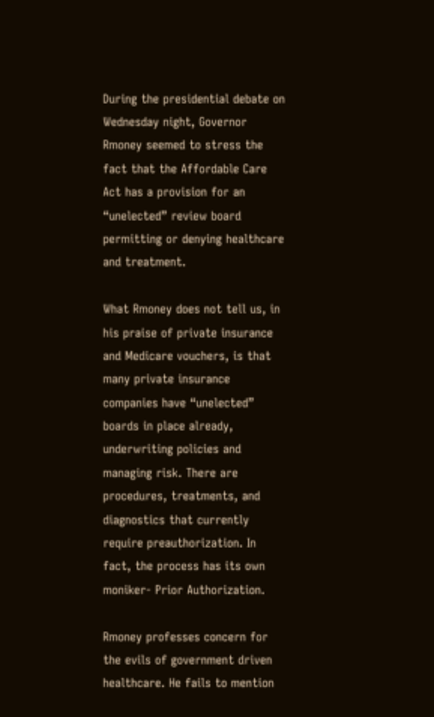During the presidential debate on Wednesday night, Governor Rmoney seemed to stress the fact that the Affordable Care Act has a provision for an “unelected” review board permitting or denying healthcare and treatment.

What Rmoney does not tell us, in his praise of private insurance and Medicare vouchers, is that many private insurance companies have “unelected” boards in place already, underwriting policies and managing risk. There are procedures, treatments, and diagnostics that currently require preauthorization. In fact, the process has its own moniker- Prior Authorization.

Rmoney professes concern for the evils of government driven healthcare. He fails to mention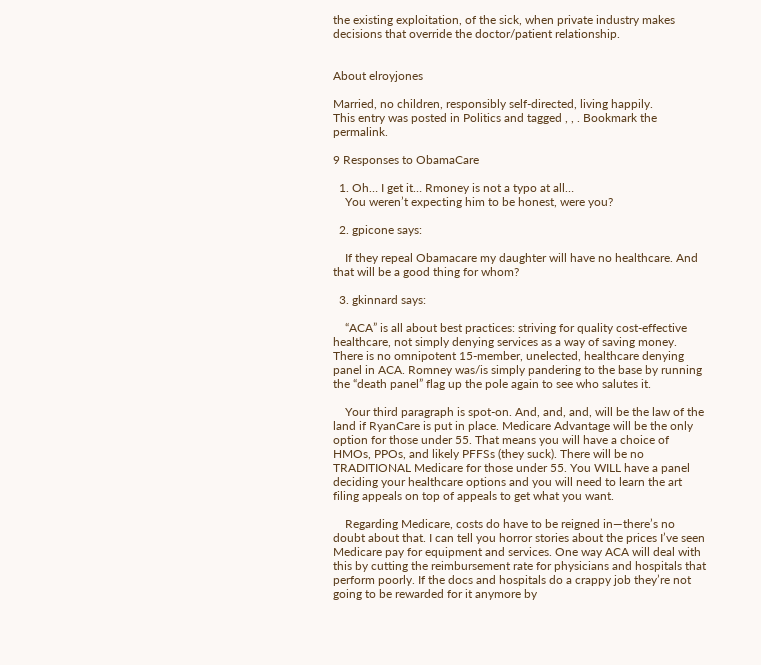the existing exploitation, of the sick, when private industry makes decisions that override the doctor/patient relationship.


About elroyjones

Married, no children, responsibly self-directed, living happily.
This entry was posted in Politics and tagged , , . Bookmark the permalink.

9 Responses to ObamaCare

  1. Oh… I get it… Rmoney is not a typo at all…
    You weren’t expecting him to be honest, were you?

  2. gpicone says:

    If they repeal Obamacare my daughter will have no healthcare. And that will be a good thing for whom?

  3. gkinnard says:

    “ACA” is all about best practices: striving for quality cost-effective healthcare, not simply denying services as a way of saving money. There is no omnipotent 15-member, unelected, healthcare denying panel in ACA. Romney was/is simply pandering to the base by running the “death panel” flag up the pole again to see who salutes it.

    Your third paragraph is spot-on. And, and, and, will be the law of the land if RyanCare is put in place. Medicare Advantage will be the only option for those under 55. That means you will have a choice of HMOs, PPOs, and likely PFFSs (they suck). There will be no TRADITIONAL Medicare for those under 55. You WILL have a panel deciding your healthcare options and you will need to learn the art filing appeals on top of appeals to get what you want.

    Regarding Medicare, costs do have to be reigned in—there’s no doubt about that. I can tell you horror stories about the prices I’ve seen Medicare pay for equipment and services. One way ACA will deal with this by cutting the reimbursement rate for physicians and hospitals that perform poorly. If the docs and hospitals do a crappy job they’re not going to be rewarded for it anymore by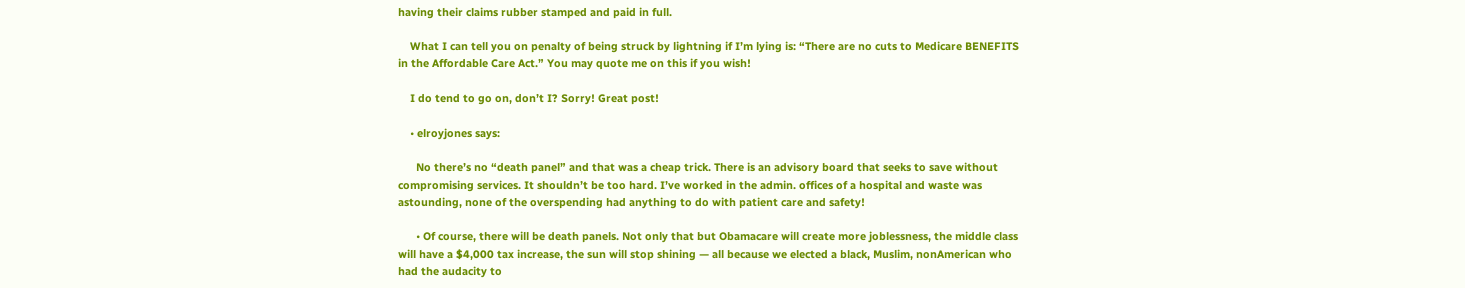having their claims rubber stamped and paid in full.

    What I can tell you on penalty of being struck by lightning if I’m lying is: “There are no cuts to Medicare BENEFITS in the Affordable Care Act.” You may quote me on this if you wish!

    I do tend to go on, don’t I? Sorry! Great post!

    • elroyjones says:

      No there’s no “death panel” and that was a cheap trick. There is an advisory board that seeks to save without compromising services. It shouldn’t be too hard. I’ve worked in the admin. offices of a hospital and waste was astounding, none of the overspending had anything to do with patient care and safety!

      • Of course, there will be death panels. Not only that but Obamacare will create more joblessness, the middle class will have a $4,000 tax increase, the sun will stop shining — all because we elected a black, Muslim, nonAmerican who had the audacity to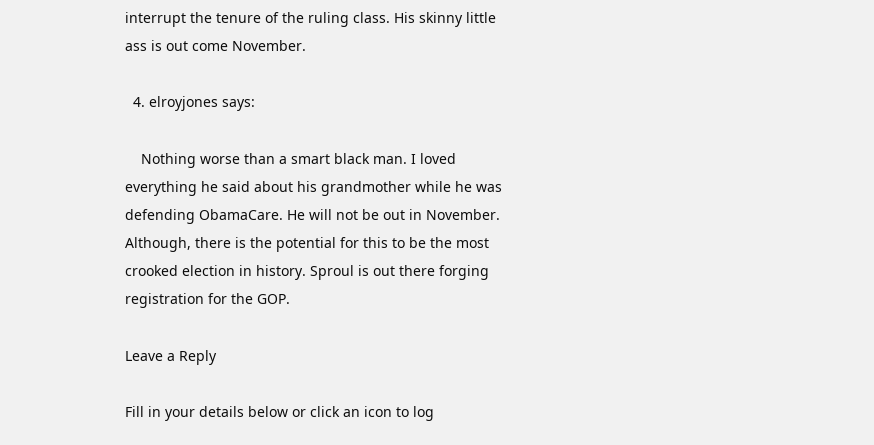interrupt the tenure of the ruling class. His skinny little ass is out come November.

  4. elroyjones says:

    Nothing worse than a smart black man. I loved everything he said about his grandmother while he was defending ObamaCare. He will not be out in November. Although, there is the potential for this to be the most crooked election in history. Sproul is out there forging registration for the GOP.

Leave a Reply

Fill in your details below or click an icon to log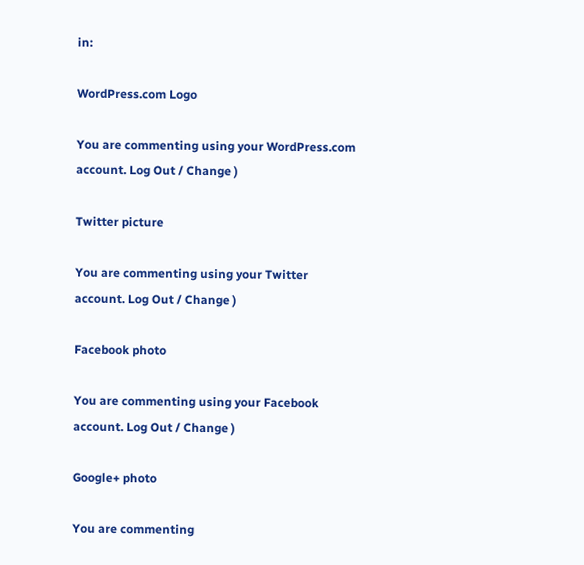in:

WordPress.com Logo

You are commenting using your WordPress.com account. Log Out / Change )

Twitter picture

You are commenting using your Twitter account. Log Out / Change )

Facebook photo

You are commenting using your Facebook account. Log Out / Change )

Google+ photo

You are commenting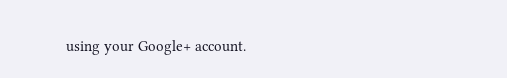using your Google+ account.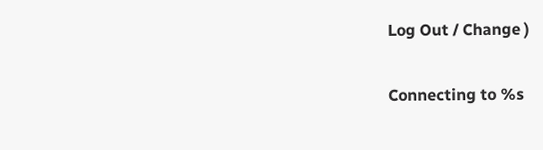Log Out / Change )

Connecting to %s